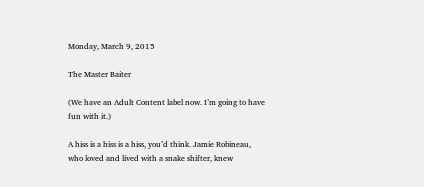Monday, March 9, 2015

The Master Baiter

(We have an Adult Content label now. I’m going to have fun with it.)

A hiss is a hiss is a hiss, you’d think. Jamie Robineau, who loved and lived with a snake shifter, knew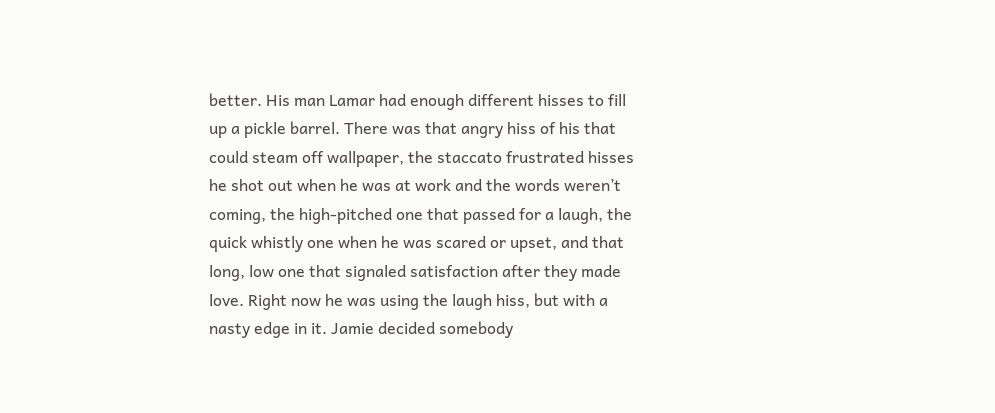better. His man Lamar had enough different hisses to fill up a pickle barrel. There was that angry hiss of his that could steam off wallpaper, the staccato frustrated hisses he shot out when he was at work and the words weren’t coming, the high-pitched one that passed for a laugh, the quick whistly one when he was scared or upset, and that long, low one that signaled satisfaction after they made love. Right now he was using the laugh hiss, but with a nasty edge in it. Jamie decided somebody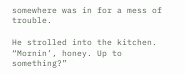somewhere was in for a mess of trouble.

He strolled into the kitchen. “Mornin’, honey. Up to something?”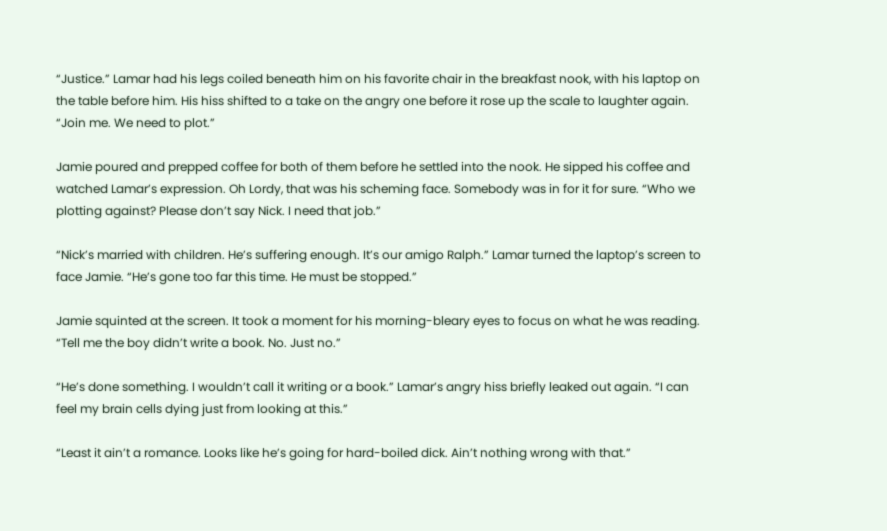“Justice.” Lamar had his legs coiled beneath him on his favorite chair in the breakfast nook, with his laptop on the table before him. His hiss shifted to a take on the angry one before it rose up the scale to laughter again. “Join me. We need to plot.”

Jamie poured and prepped coffee for both of them before he settled into the nook. He sipped his coffee and watched Lamar’s expression. Oh Lordy, that was his scheming face. Somebody was in for it for sure. “Who we plotting against? Please don’t say Nick. I need that job.”

“Nick’s married with children. He’s suffering enough. It’s our amigo Ralph.” Lamar turned the laptop’s screen to face Jamie. “He’s gone too far this time. He must be stopped.”

Jamie squinted at the screen. It took a moment for his morning-bleary eyes to focus on what he was reading. “Tell me the boy didn’t write a book. No. Just no.”

“He’s done something. I wouldn’t call it writing or a book.” Lamar’s angry hiss briefly leaked out again. “I can feel my brain cells dying just from looking at this.”

“Least it ain’t a romance. Looks like he’s going for hard-boiled dick. Ain’t nothing wrong with that.”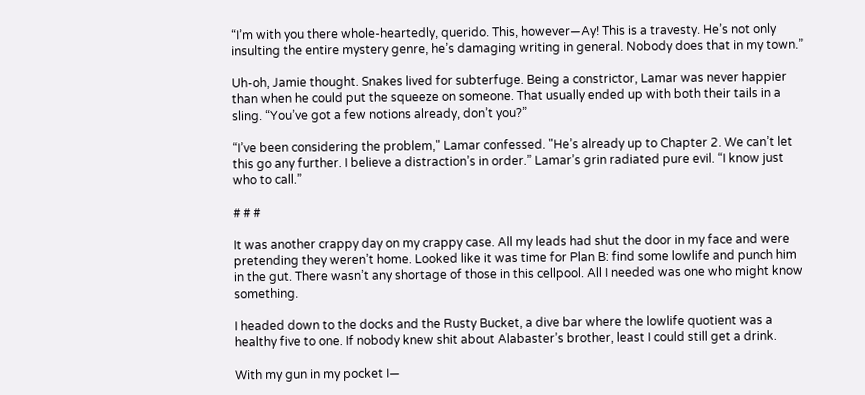“I’m with you there whole-heartedly, querido. This, however—Ay! This is a travesty. He’s not only insulting the entire mystery genre, he’s damaging writing in general. Nobody does that in my town.”

Uh-oh, Jamie thought. Snakes lived for subterfuge. Being a constrictor, Lamar was never happier than when he could put the squeeze on someone. That usually ended up with both their tails in a sling. “You’ve got a few notions already, don’t you?”

“I’ve been considering the problem," Lamar confessed. "He’s already up to Chapter 2. We can’t let this go any further. I believe a distraction’s in order.” Lamar’s grin radiated pure evil. “I know just who to call.”

# # #

It was another crappy day on my crappy case. All my leads had shut the door in my face and were pretending they weren’t home. Looked like it was time for Plan B: find some lowlife and punch him in the gut. There wasn’t any shortage of those in this cellpool. All I needed was one who might know something.

I headed down to the docks and the Rusty Bucket, a dive bar where the lowlife quotient was a healthy five to one. If nobody knew shit about Alabaster’s brother, least I could still get a drink.

With my gun in my pocket I—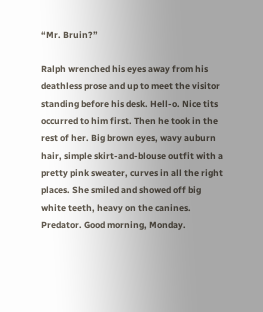“Mr. Bruin?”

Ralph wrenched his eyes away from his deathless prose and up to meet the visitor standing before his desk. Hell-o. Nice tits occurred to him first. Then he took in the rest of her. Big brown eyes, wavy auburn hair, simple skirt-and-blouse outfit with a pretty pink sweater, curves in all the right places. She smiled and showed off big white teeth, heavy on the canines. Predator. Good morning, Monday.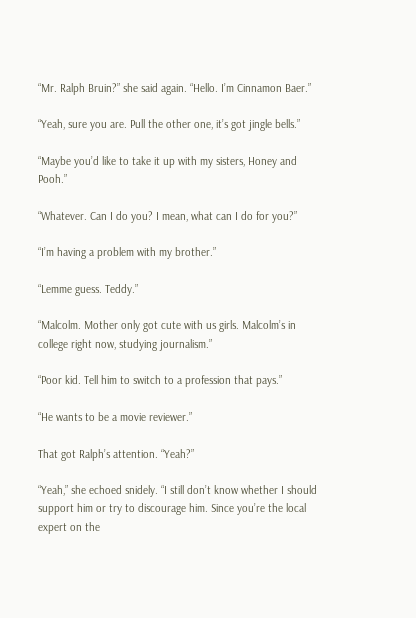“Mr. Ralph Bruin?” she said again. “Hello. I’m Cinnamon Baer.”

“Yeah, sure you are. Pull the other one, it’s got jingle bells.”

“Maybe you’d like to take it up with my sisters, Honey and Pooh.”

“Whatever. Can I do you? I mean, what can I do for you?”

“I’m having a problem with my brother.”

“Lemme guess. Teddy.”

“Malcolm. Mother only got cute with us girls. Malcolm’s in college right now, studying journalism.”

“Poor kid. Tell him to switch to a profession that pays.”

“He wants to be a movie reviewer.”

That got Ralph’s attention. “Yeah?”

“Yeah,” she echoed snidely. “I still don’t know whether I should support him or try to discourage him. Since you’re the local expert on the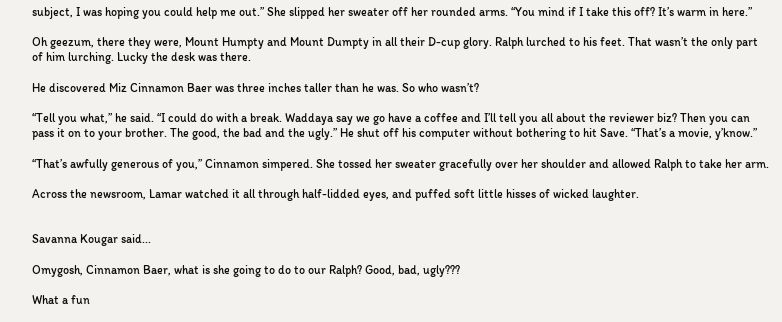subject, I was hoping you could help me out.” She slipped her sweater off her rounded arms. “You mind if I take this off? It’s warm in here.”

Oh geezum, there they were, Mount Humpty and Mount Dumpty in all their D-cup glory. Ralph lurched to his feet. That wasn’t the only part of him lurching. Lucky the desk was there.

He discovered Miz Cinnamon Baer was three inches taller than he was. So who wasn’t?

“Tell you what,” he said. “I could do with a break. Waddaya say we go have a coffee and I’ll tell you all about the reviewer biz? Then you can pass it on to your brother. The good, the bad and the ugly.” He shut off his computer without bothering to hit Save. “That’s a movie, y’know.”

“That’s awfully generous of you,” Cinnamon simpered. She tossed her sweater gracefully over her shoulder and allowed Ralph to take her arm.

Across the newsroom, Lamar watched it all through half-lidded eyes, and puffed soft little hisses of wicked laughter.


Savanna Kougar said...

Omygosh, Cinnamon Baer, what is she going to do to our Ralph? Good, bad, ugly???

What a fun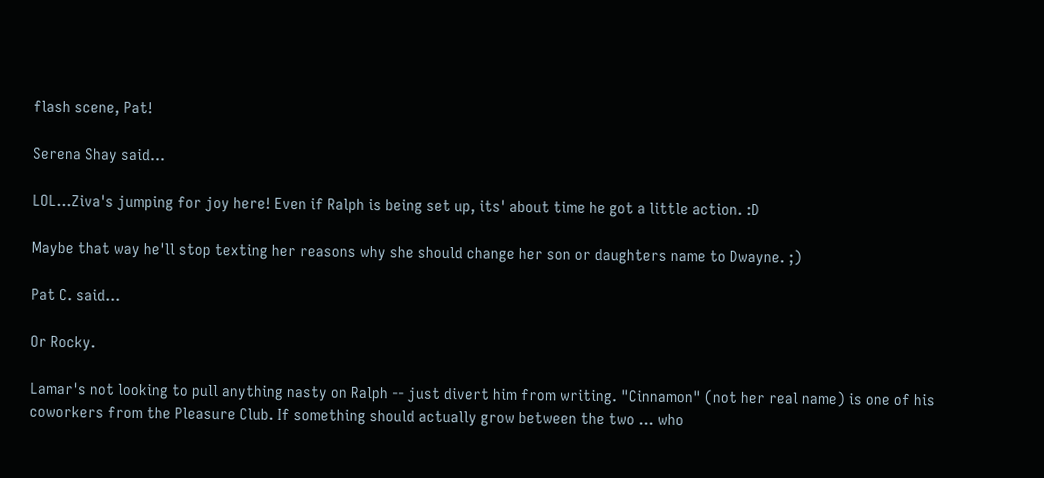flash scene, Pat!

Serena Shay said...

LOL...Ziva's jumping for joy here! Even if Ralph is being set up, its' about time he got a little action. :D

Maybe that way he'll stop texting her reasons why she should change her son or daughters name to Dwayne. ;)

Pat C. said...

Or Rocky.

Lamar's not looking to pull anything nasty on Ralph -- just divert him from writing. "Cinnamon" (not her real name) is one of his coworkers from the Pleasure Club. If something should actually grow between the two ... who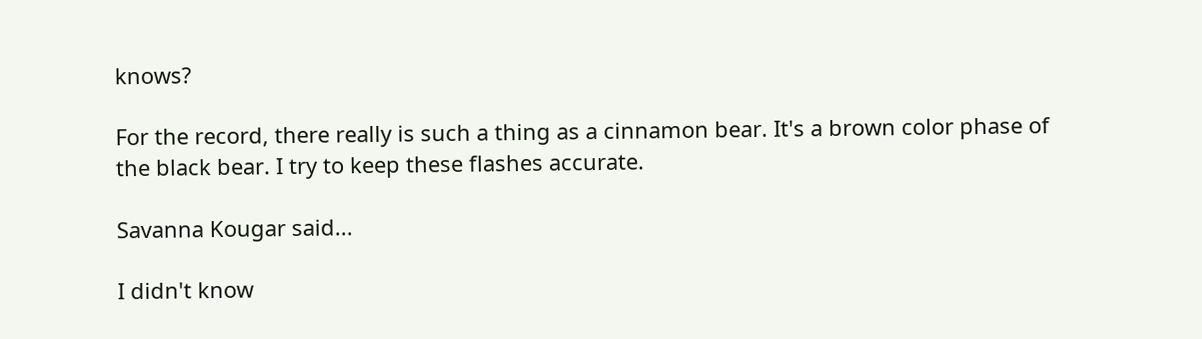knows?

For the record, there really is such a thing as a cinnamon bear. It's a brown color phase of the black bear. I try to keep these flashes accurate.

Savanna Kougar said...

I didn't know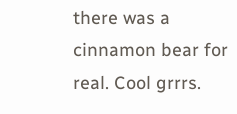there was a cinnamon bear for real. Cool grrrs.